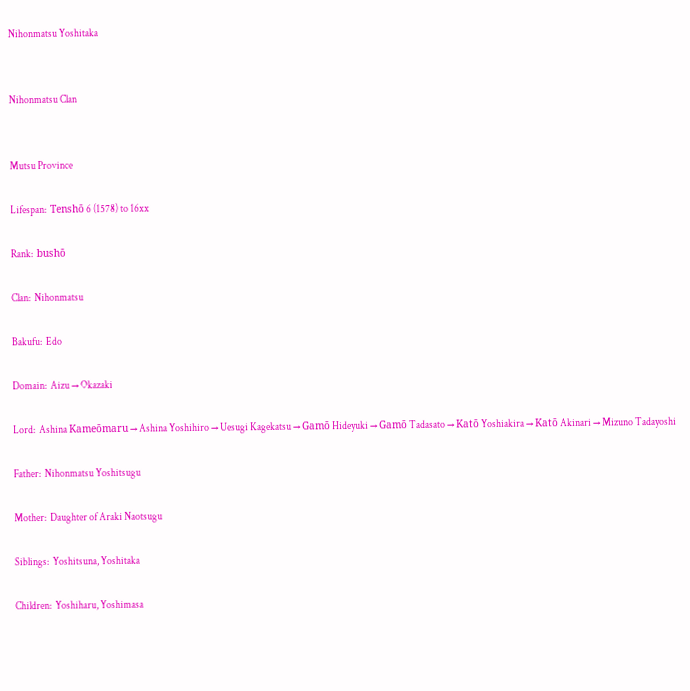Nihonmatsu Yoshitaka


Nihonmatsu Clan


Mutsu Province

Lifespan:  Tenshō 6 (1578) to 16xx

Rank:  bushō

Clan:  Nihonmatsu

Bakufu:  Edo

Domain:  Aizu → Okazaki

Lord:  Ashina Kameōmaru → Ashina Yoshihiro → Uesugi Kagekatsu → Gamō Hideyuki → Gamō Tadasato → Katō Yoshiakira → Katō Akinari → Mizuno Tadayoshi

Father:  Nihonmatsu Yoshitsugu

Mother:  Daughter of Araki Naotsugu

Siblings:  Yoshitsuna, Yoshitaka

Children:  Yoshiharu, Yoshimasa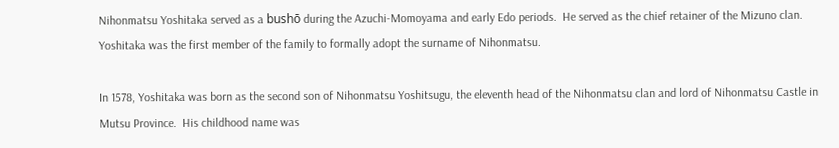Nihonmatsu Yoshitaka served as a bushō during the Azuchi-Momoyama and early Edo periods.  He served as the chief retainer of the Mizuno clan.  Yoshitaka was the first member of the family to formally adopt the surname of Nihonmatsu.

In 1578, Yoshitaka was born as the second son of Nihonmatsu Yoshitsugu, the eleventh head of the Nihonmatsu clan and lord of Nihonmatsu Castle in Mutsu Province.  His childhood name was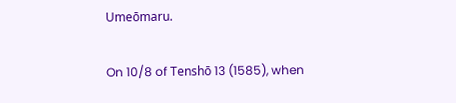Umeōmaru.

On 10/8 of Tenshō 13 (1585), when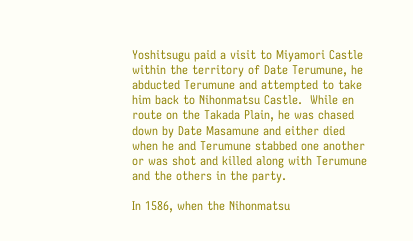Yoshitsugu paid a visit to Miyamori Castle within the territory of Date Terumune, he abducted Terumune and attempted to take him back to Nihonmatsu Castle.  While en route on the Takada Plain, he was chased down by Date Masamune and either died when he and Terumune stabbed one another or was shot and killed along with Terumune and the others in the party.

In 1586, when the Nihonmatsu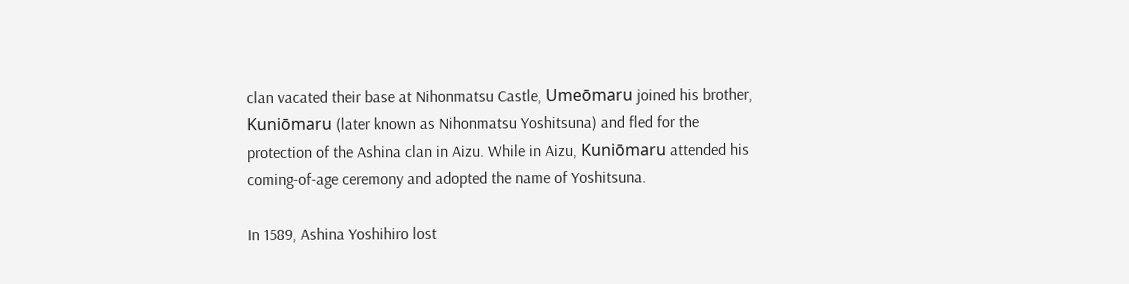clan vacated their base at Nihonmatsu Castle, Umeōmaru joined his brother, Kuniōmaru (later known as Nihonmatsu Yoshitsuna) and fled for the protection of the Ashina clan in Aizu. While in Aizu, Kuniōmaru attended his coming-of-age ceremony and adopted the name of Yoshitsuna.

In 1589, Ashina Yoshihiro lost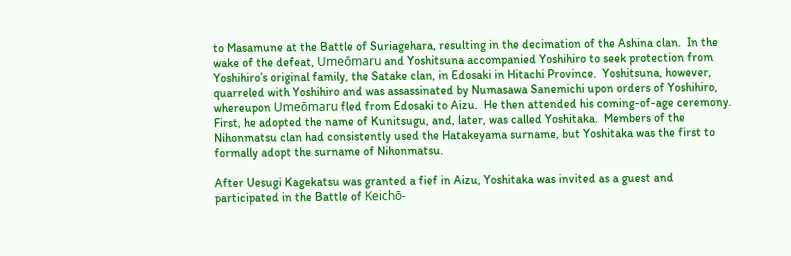to Masamune at the Battle of Suriagehara, resulting in the decimation of the Ashina clan.  In the wake of the defeat, Umeōmaru and Yoshitsuna accompanied Yoshihiro to seek protection from Yoshihiro’s original family, the Satake clan, in Edosaki in Hitachi Province.  Yoshitsuna, however, quarreled with Yoshihiro and was assassinated by Numasawa Sanemichi upon orders of Yoshihiro,  whereupon Umeōmaru fled from Edosaki to Aizu.  He then attended his coming-of-age ceremony.  First, he adopted the name of Kunitsugu, and, later, was called Yoshitaka.  Members of the Nihonmatsu clan had consistently used the Hatakeyama surname, but Yoshitaka was the first to formally adopt the surname of Nihonmatsu.

After Uesugi Kagekatsu was granted a fief in Aizu, Yoshitaka was invited as a guest and participated in the Battle of Keichō-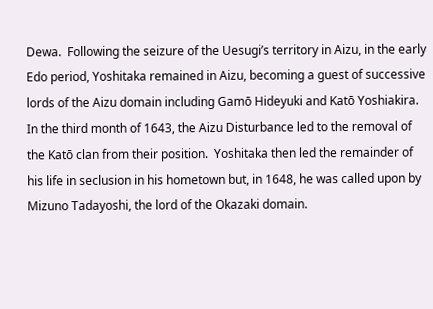Dewa.  Following the seizure of the Uesugi’s territory in Aizu, in the early Edo period, Yoshitaka remained in Aizu, becoming a guest of successive lords of the Aizu domain including Gamō Hideyuki and Katō Yoshiakira.  In the third month of 1643, the Aizu Disturbance led to the removal of the Katō clan from their position.  Yoshitaka then led the remainder of his life in seclusion in his hometown but, in 1648, he was called upon by Mizuno Tadayoshi, the lord of the Okazaki domain.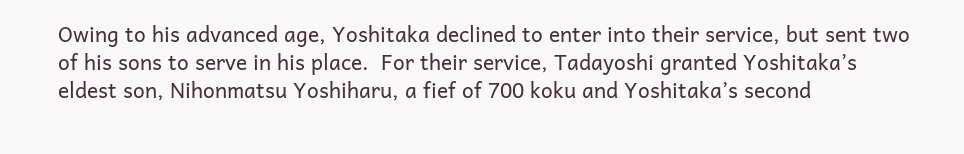Owing to his advanced age, Yoshitaka declined to enter into their service, but sent two of his sons to serve in his place.  For their service, Tadayoshi granted Yoshitaka’s eldest son, Nihonmatsu Yoshiharu, a fief of 700 koku and Yoshitaka’s second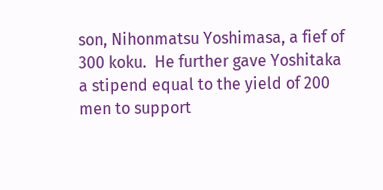son, Nihonmatsu Yoshimasa, a fief of 300 koku.  He further gave Yoshitaka a stipend equal to the yield of 200 men to support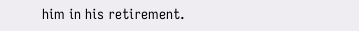him in his retirement.